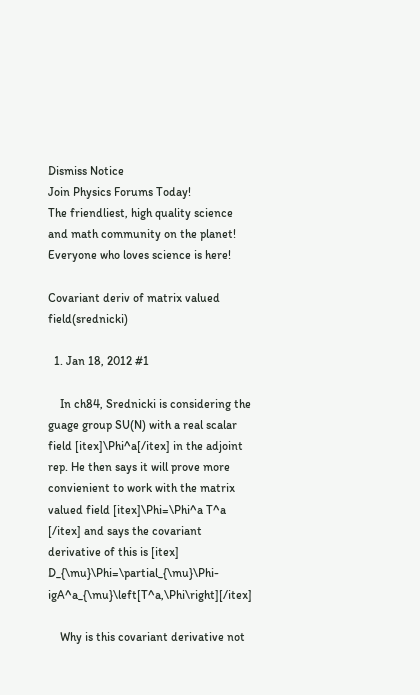Dismiss Notice
Join Physics Forums Today!
The friendliest, high quality science and math community on the planet! Everyone who loves science is here!

Covariant deriv of matrix valued field(srednicki)

  1. Jan 18, 2012 #1

    In ch84, Srednicki is considering the guage group SU(N) with a real scalar field [itex]\Phi^a[/itex] in the adjoint rep. He then says it will prove more convienient to work with the matrix valued field [itex]\Phi=\Phi^a T^a [/itex] and says the covariant derivative of this is [itex] D_{\mu}\Phi=\partial_{\mu}\Phi-igA^a_{\mu}\left[T^a,\Phi\right][/itex]

    Why is this covariant derivative not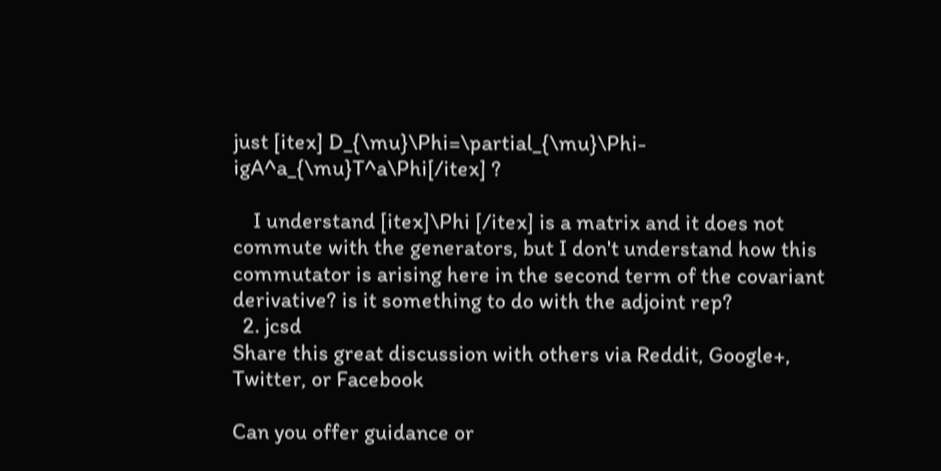just [itex] D_{\mu}\Phi=\partial_{\mu}\Phi-igA^a_{\mu}T^a\Phi[/itex] ?

    I understand [itex]\Phi [/itex] is a matrix and it does not commute with the generators, but I don't understand how this commutator is arising here in the second term of the covariant derivative? is it something to do with the adjoint rep?
  2. jcsd
Share this great discussion with others via Reddit, Google+, Twitter, or Facebook

Can you offer guidance or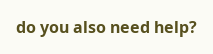do you also need help?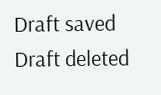Draft saved Draft deleted